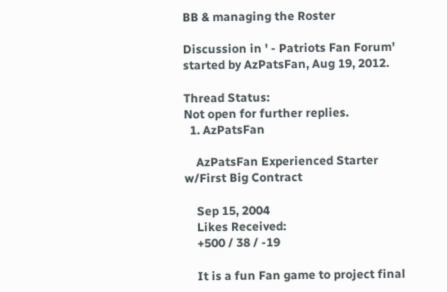BB & managing the Roster

Discussion in ' - Patriots Fan Forum' started by AzPatsFan, Aug 19, 2012.

Thread Status:
Not open for further replies.
  1. AzPatsFan

    AzPatsFan Experienced Starter w/First Big Contract

    Sep 15, 2004
    Likes Received:
    +500 / 38 / -19

    It is a fun Fan game to project final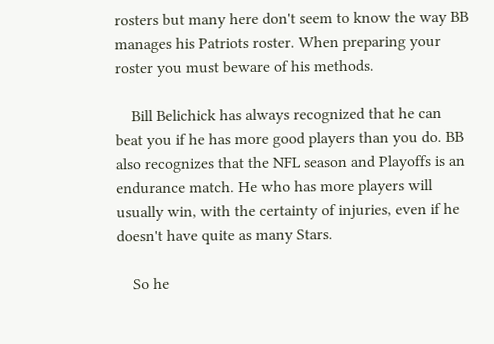rosters but many here don't seem to know the way BB manages his Patriots roster. When preparing your roster you must beware of his methods.

    Bill Belichick has always recognized that he can beat you if he has more good players than you do. BB also recognizes that the NFL season and Playoffs is an endurance match. He who has more players will usually win, with the certainty of injuries, even if he doesn't have quite as many Stars.

    So he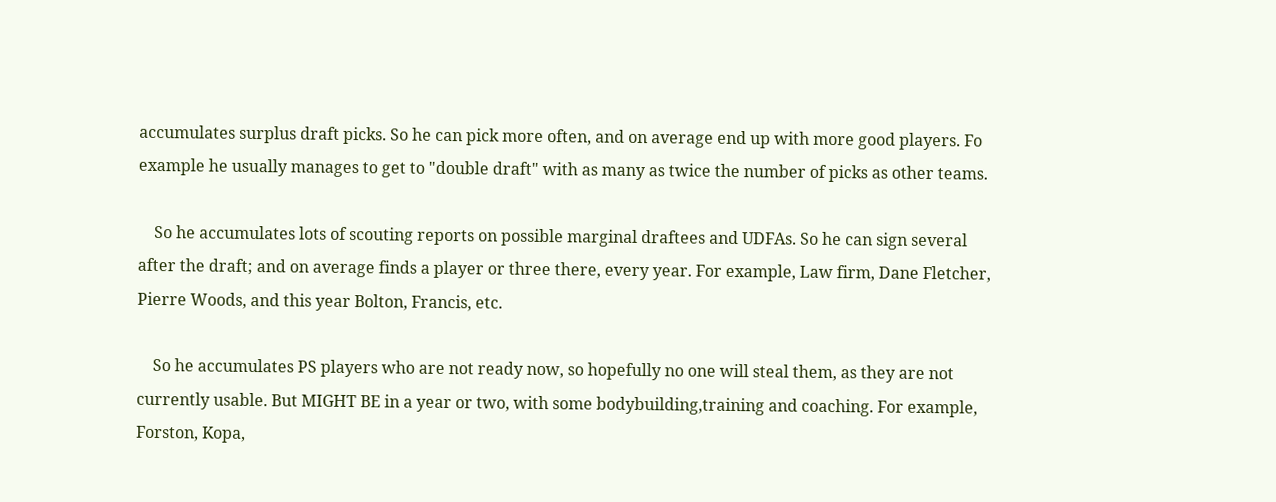accumulates surplus draft picks. So he can pick more often, and on average end up with more good players. Fo example he usually manages to get to "double draft" with as many as twice the number of picks as other teams.

    So he accumulates lots of scouting reports on possible marginal draftees and UDFAs. So he can sign several after the draft; and on average finds a player or three there, every year. For example, Law firm, Dane Fletcher, Pierre Woods, and this year Bolton, Francis, etc.

    So he accumulates PS players who are not ready now, so hopefully no one will steal them, as they are not currently usable. But MIGHT BE in a year or two, with some bodybuilding,training and coaching. For example, Forston, Kopa,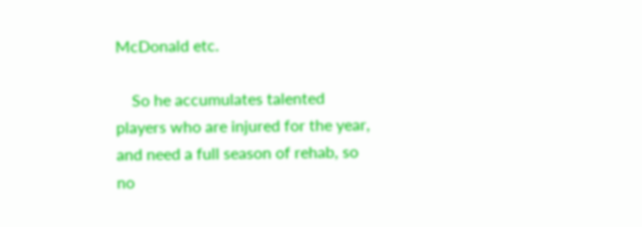McDonald etc.

    So he accumulates talented players who are injured for the year, and need a full season of rehab, so no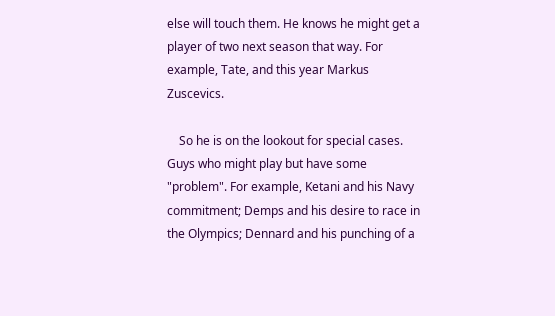else will touch them. He knows he might get a player of two next season that way. For example, Tate, and this year Markus Zuscevics.

    So he is on the lookout for special cases. Guys who might play but have some "problem". For example, Ketani and his Navy commitment; Demps and his desire to race in the Olympics; Dennard and his punching of a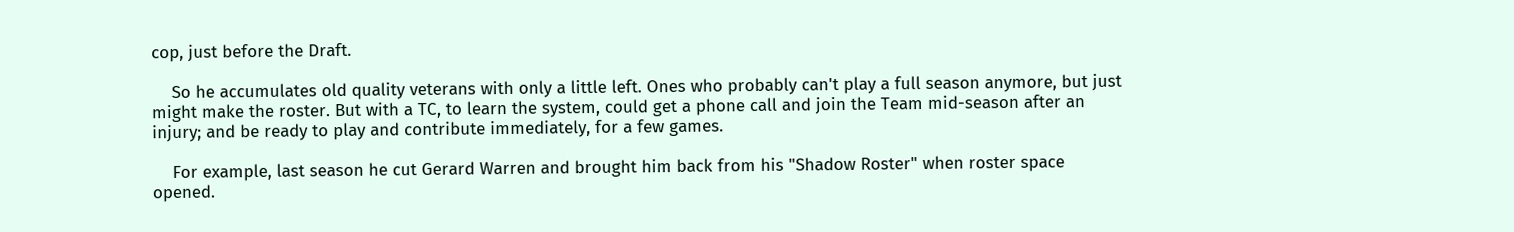cop, just before the Draft.

    So he accumulates old quality veterans with only a little left. Ones who probably can't play a full season anymore, but just might make the roster. But with a TC, to learn the system, could get a phone call and join the Team mid-season after an injury; and be ready to play and contribute immediately, for a few games.

    For example, last season he cut Gerard Warren and brought him back from his "Shadow Roster" when roster space opened.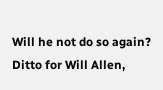Will he not do so again? Ditto for Will Allen,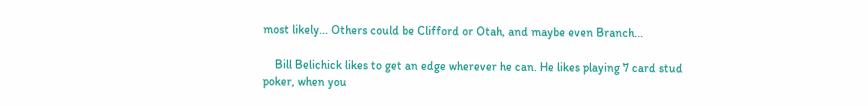most likely... Others could be Clifford or Otah, and maybe even Branch...

    Bill Belichick likes to get an edge wherever he can. He likes playing 7 card stud poker, when you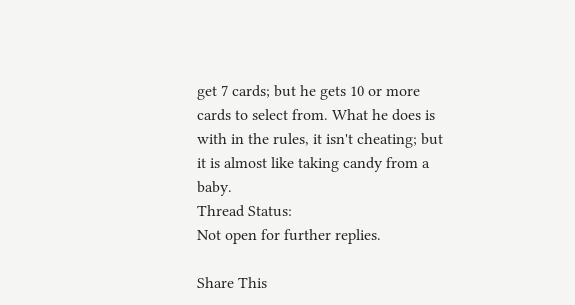get 7 cards; but he gets 10 or more cards to select from. What he does is with in the rules, it isn't cheating; but it is almost like taking candy from a baby.
Thread Status:
Not open for further replies.

Share This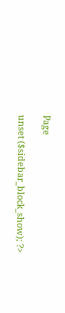Page

unset ($sidebar_block_show); ?>